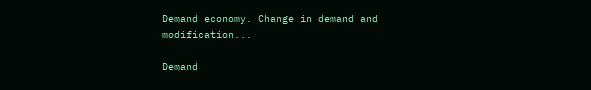Demand economy. Change in demand and modification...

Demand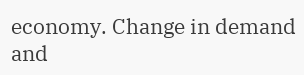economy. Change in demand and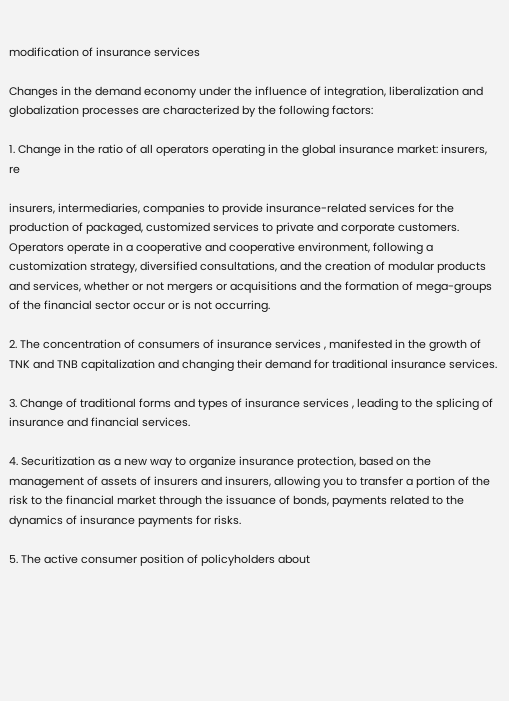modification of insurance services

Changes in the demand economy under the influence of integration, liberalization and globalization processes are characterized by the following factors:

1. Change in the ratio of all operators operating in the global insurance market: insurers, re

insurers, intermediaries, companies to provide insurance-related services for the production of packaged, customized services to private and corporate customers. Operators operate in a cooperative and cooperative environment, following a customization strategy, diversified consultations, and the creation of modular products and services, whether or not mergers or acquisitions and the formation of mega-groups of the financial sector occur or is not occurring.

2. The concentration of consumers of insurance services , manifested in the growth of TNK and TNB capitalization and changing their demand for traditional insurance services.

3. Change of traditional forms and types of insurance services , leading to the splicing of insurance and financial services.

4. Securitization as a new way to organize insurance protection, based on the management of assets of insurers and insurers, allowing you to transfer a portion of the risk to the financial market through the issuance of bonds, payments related to the dynamics of insurance payments for risks.

5. The active consumer position of policyholders about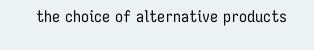the choice of alternative products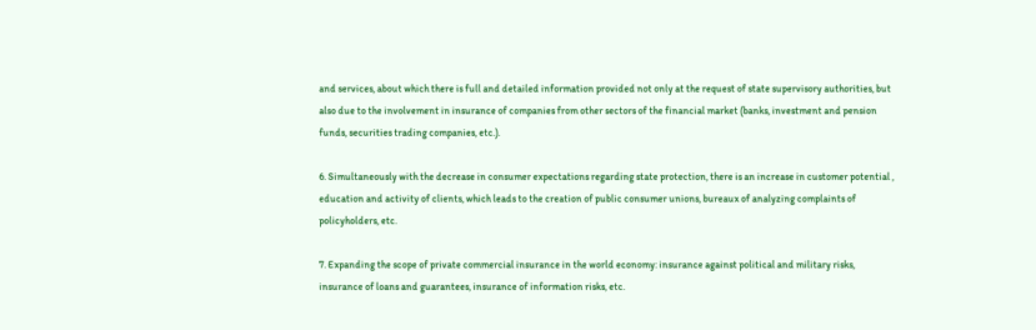and services, about which there is full and detailed information provided not only at the request of state supervisory authorities, but also due to the involvement in insurance of companies from other sectors of the financial market (banks, investment and pension funds, securities trading companies, etc.).

6. Simultaneously with the decrease in consumer expectations regarding state protection, there is an increase in customer potential , education and activity of clients, which leads to the creation of public consumer unions, bureaux of analyzing complaints of policyholders, etc.

7. Expanding the scope of private commercial insurance in the world economy: insurance against political and military risks, insurance of loans and guarantees, insurance of information risks, etc.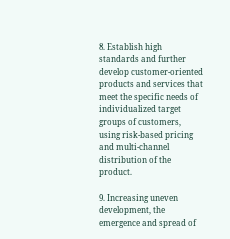8. Establish high standards and further develop customer-oriented products and services that meet the specific needs of individualized target groups of customers, using risk-based pricing and multi-channel distribution of the product.

9. Increasing uneven development, the emergence and spread of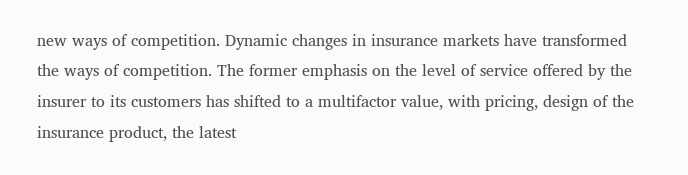new ways of competition. Dynamic changes in insurance markets have transformed the ways of competition. The former emphasis on the level of service offered by the insurer to its customers has shifted to a multifactor value, with pricing, design of the insurance product, the latest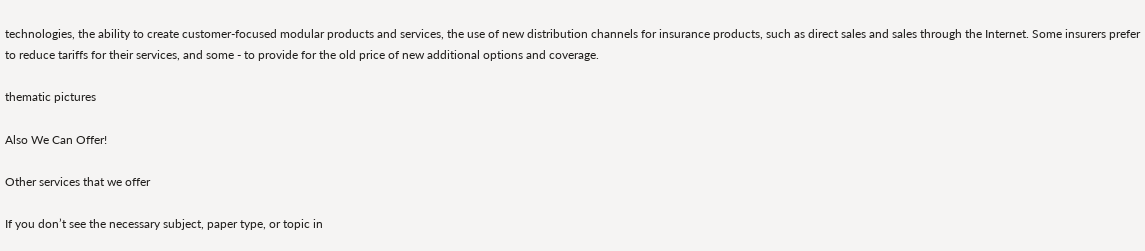technologies, the ability to create customer-focused modular products and services, the use of new distribution channels for insurance products, such as direct sales and sales through the Internet. Some insurers prefer to reduce tariffs for their services, and some - to provide for the old price of new additional options and coverage.

thematic pictures

Also We Can Offer!

Other services that we offer

If you don’t see the necessary subject, paper type, or topic in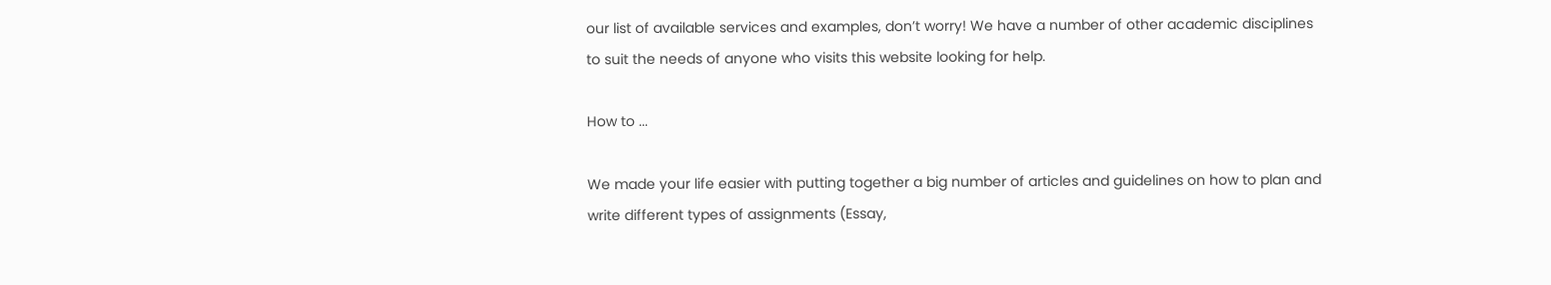our list of available services and examples, don’t worry! We have a number of other academic disciplines to suit the needs of anyone who visits this website looking for help.

How to ...

We made your life easier with putting together a big number of articles and guidelines on how to plan and write different types of assignments (Essay,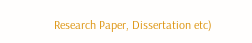Research Paper, Dissertation etc)